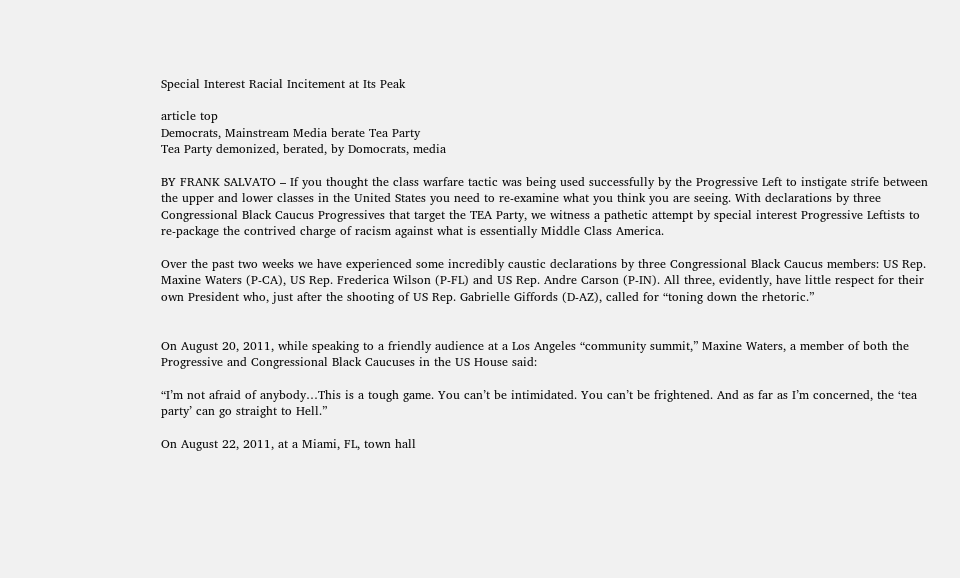Special Interest Racial Incitement at Its Peak

article top
Democrats, Mainstream Media berate Tea Party
Tea Party demonized, berated, by Domocrats, media

BY FRANK SALVATO – If you thought the class warfare tactic was being used successfully by the Progressive Left to instigate strife between the upper and lower classes in the United States you need to re-examine what you think you are seeing. With declarations by three Congressional Black Caucus Progressives that target the TEA Party, we witness a pathetic attempt by special interest Progressive Leftists to re-package the contrived charge of racism against what is essentially Middle Class America.

Over the past two weeks we have experienced some incredibly caustic declarations by three Congressional Black Caucus members: US Rep. Maxine Waters (P-CA), US Rep. Frederica Wilson (P-FL) and US Rep. Andre Carson (P-IN). All three, evidently, have little respect for their own President who, just after the shooting of US Rep. Gabrielle Giffords (D-AZ), called for “toning down the rhetoric.”


On August 20, 2011, while speaking to a friendly audience at a Los Angeles “community summit,” Maxine Waters, a member of both the Progressive and Congressional Black Caucuses in the US House said:

“I’m not afraid of anybody…This is a tough game. You can’t be intimidated. You can’t be frightened. And as far as I’m concerned, the ‘tea party’ can go straight to Hell.”

On August 22, 2011, at a Miami, FL, town hall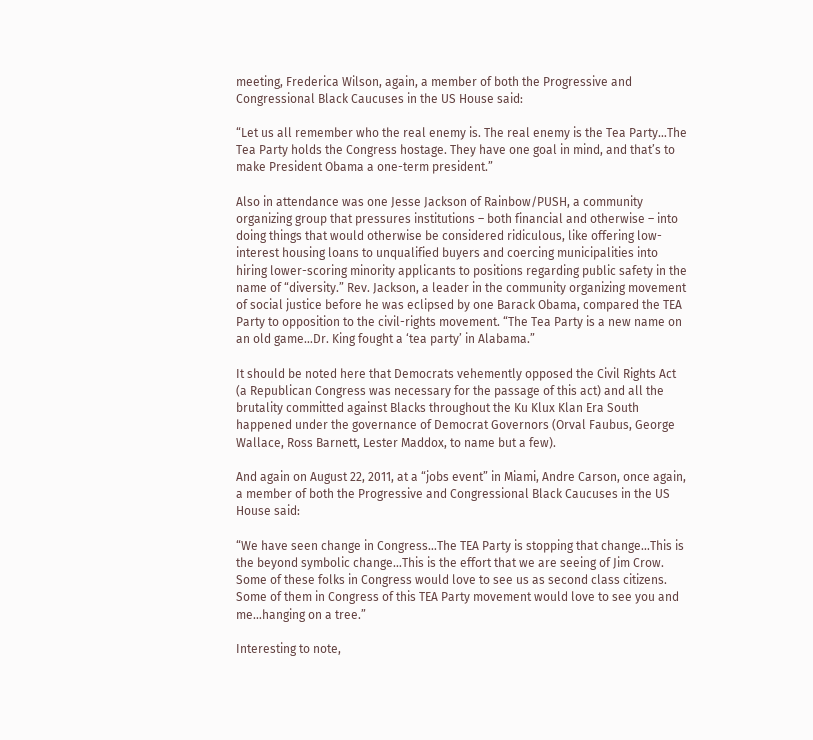meeting, Frederica Wilson, again, a member of both the Progressive and Congressional Black Caucuses in the US House said:

“Let us all remember who the real enemy is. The real enemy is the Tea Party…The Tea Party holds the Congress hostage. They have one goal in mind, and that’s to make President Obama a one-term president.”

Also in attendance was one Jesse Jackson of Rainbow/PUSH, a community organizing group that pressures institutions – both financial and otherwise – into doing things that would otherwise be considered ridiculous, like offering low-interest housing loans to unqualified buyers and coercing municipalities into hiring lower-scoring minority applicants to positions regarding public safety in the name of “diversity.” Rev. Jackson, a leader in the community organizing movement of social justice before he was eclipsed by one Barack Obama, compared the TEA Party to opposition to the civil-rights movement. “The Tea Party is a new name on an old game…Dr. King fought a ‘tea party’ in Alabama.”

It should be noted here that Democrats vehemently opposed the Civil Rights Act (a Republican Congress was necessary for the passage of this act) and all the brutality committed against Blacks throughout the Ku Klux Klan Era South happened under the governance of Democrat Governors (Orval Faubus, George Wallace, Ross Barnett, Lester Maddox, to name but a few).

And again on August 22, 2011, at a “jobs event” in Miami, Andre Carson, once again, a member of both the Progressive and Congressional Black Caucuses in the US House said:

“We have seen change in Congress…The TEA Party is stopping that change…This is the beyond symbolic change…This is the effort that we are seeing of Jim Crow. Some of these folks in Congress would love to see us as second class citizens. Some of them in Congress of this TEA Party movement would love to see you and me…hanging on a tree.”

Interesting to note,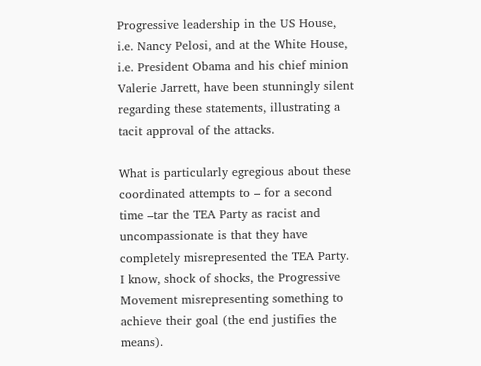Progressive leadership in the US House, i.e. Nancy Pelosi, and at the White House, i.e. President Obama and his chief minion Valerie Jarrett, have been stunningly silent regarding these statements, illustrating a tacit approval of the attacks.

What is particularly egregious about these coordinated attempts to – for a second time –tar the TEA Party as racist and uncompassionate is that they have completely misrepresented the TEA Party. I know, shock of shocks, the Progressive Movement misrepresenting something to achieve their goal (the end justifies the means).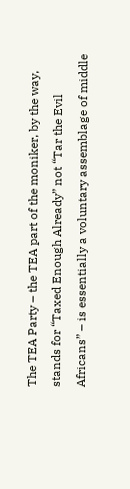The TEA Party – the TEA part of the moniker, by the way, stands for “Taxed Enough Already” not “Tar the Evil Africans” – is essentially a voluntary assemblage of middle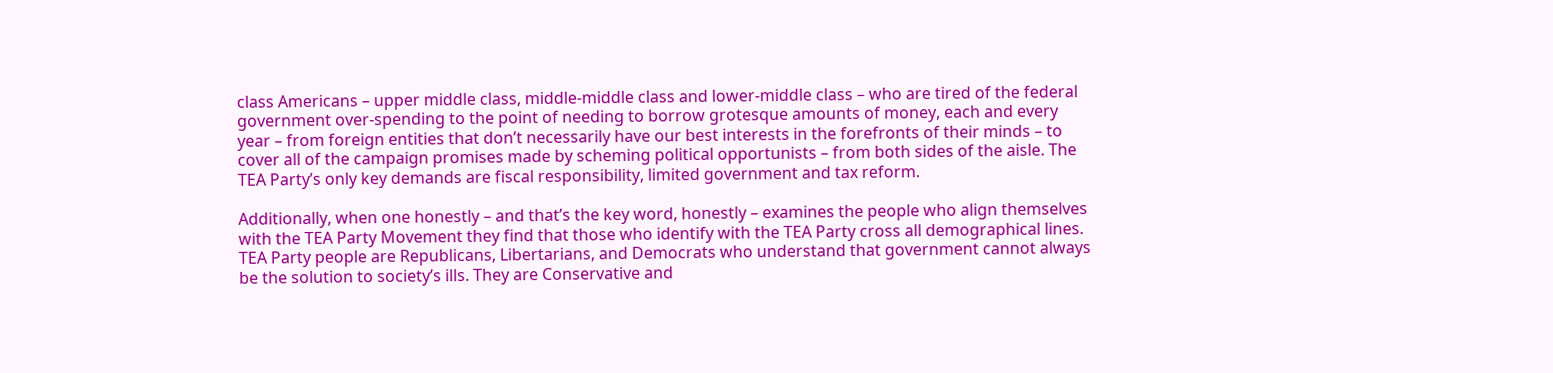class Americans – upper middle class, middle-middle class and lower-middle class – who are tired of the federal government over-spending to the point of needing to borrow grotesque amounts of money, each and every year – from foreign entities that don’t necessarily have our best interests in the forefronts of their minds – to cover all of the campaign promises made by scheming political opportunists – from both sides of the aisle. The TEA Party’s only key demands are fiscal responsibility, limited government and tax reform.

Additionally, when one honestly – and that’s the key word, honestly – examines the people who align themselves with the TEA Party Movement they find that those who identify with the TEA Party cross all demographical lines. TEA Party people are Republicans, Libertarians, and Democrats who understand that government cannot always be the solution to society’s ills. They are Conservative and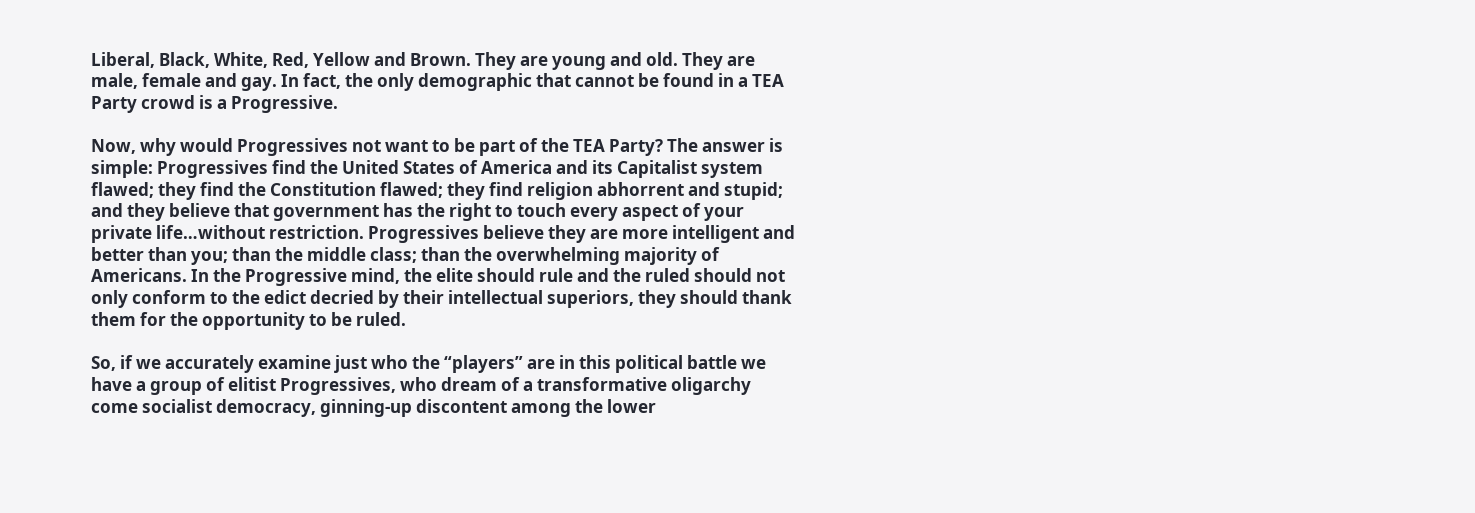Liberal, Black, White, Red, Yellow and Brown. They are young and old. They are male, female and gay. In fact, the only demographic that cannot be found in a TEA Party crowd is a Progressive.

Now, why would Progressives not want to be part of the TEA Party? The answer is simple: Progressives find the United States of America and its Capitalist system flawed; they find the Constitution flawed; they find religion abhorrent and stupid; and they believe that government has the right to touch every aspect of your private life…without restriction. Progressives believe they are more intelligent and better than you; than the middle class; than the overwhelming majority of Americans. In the Progressive mind, the elite should rule and the ruled should not only conform to the edict decried by their intellectual superiors, they should thank them for the opportunity to be ruled.

So, if we accurately examine just who the “players” are in this political battle we have a group of elitist Progressives, who dream of a transformative oligarchy come socialist democracy, ginning-up discontent among the lower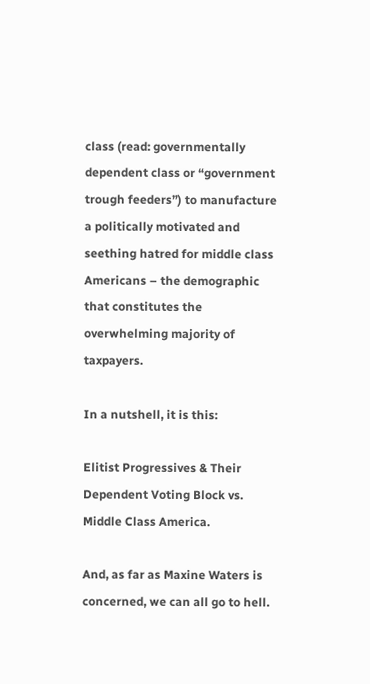class (read: governmentally dependent class or “government trough feeders”) to manufacture a politically motivated and seething hatred for middle class Americans – the demographic that constitutes the overwhelming majority of taxpayers.

In a nutshell, it is this:

Elitist Progressives & Their Dependent Voting Block vs. Middle Class America.

And, as far as Maxine Waters is concerned, we can all go to hell.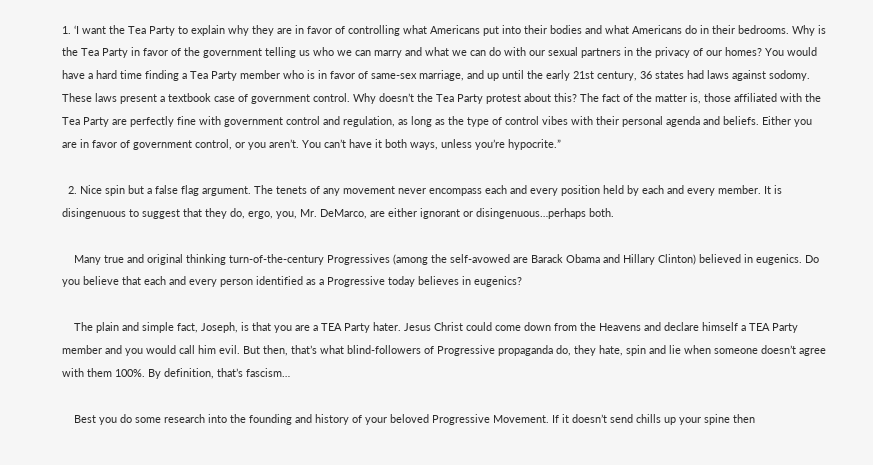1. ‘I want the Tea Party to explain why they are in favor of controlling what Americans put into their bodies and what Americans do in their bedrooms. Why is the Tea Party in favor of the government telling us who we can marry and what we can do with our sexual partners in the privacy of our homes? You would have a hard time finding a Tea Party member who is in favor of same-sex marriage, and up until the early 21st century, 36 states had laws against sodomy. These laws present a textbook case of government control. Why doesn’t the Tea Party protest about this? The fact of the matter is, those affiliated with the Tea Party are perfectly fine with government control and regulation, as long as the type of control vibes with their personal agenda and beliefs. Either you are in favor of government control, or you aren’t. You can’t have it both ways, unless you’re hypocrite.”

  2. Nice spin but a false flag argument. The tenets of any movement never encompass each and every position held by each and every member. It is disingenuous to suggest that they do, ergo, you, Mr. DeMarco, are either ignorant or disingenuous…perhaps both.

    Many true and original thinking turn-of-the-century Progressives (among the self-avowed are Barack Obama and Hillary Clinton) believed in eugenics. Do you believe that each and every person identified as a Progressive today believes in eugenics?

    The plain and simple fact, Joseph, is that you are a TEA Party hater. Jesus Christ could come down from the Heavens and declare himself a TEA Party member and you would call him evil. But then, that’s what blind-followers of Progressive propaganda do, they hate, spin and lie when someone doesn’t agree with them 100%. By definition, that’s fascism…

    Best you do some research into the founding and history of your beloved Progressive Movement. If it doesn’t send chills up your spine then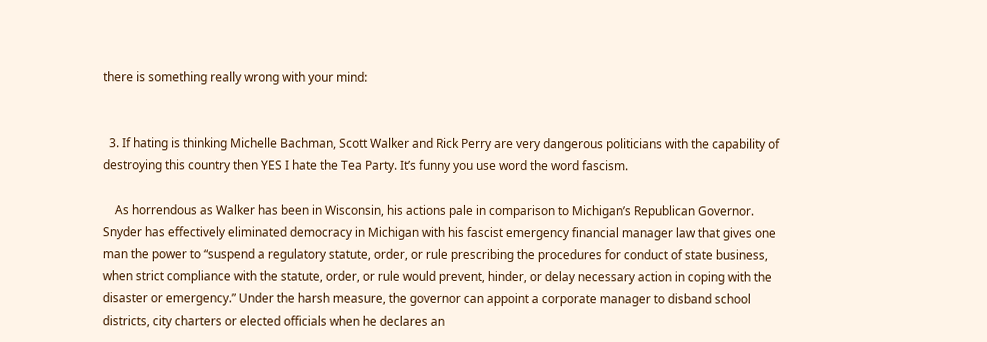there is something really wrong with your mind:


  3. If hating is thinking Michelle Bachman, Scott Walker and Rick Perry are very dangerous politicians with the capability of destroying this country then YES I hate the Tea Party. It’s funny you use word the word fascism.

    As horrendous as Walker has been in Wisconsin, his actions pale in comparison to Michigan’s Republican Governor. Snyder has effectively eliminated democracy in Michigan with his fascist emergency financial manager law that gives one man the power to “suspend a regulatory statute, order, or rule prescribing the procedures for conduct of state business, when strict compliance with the statute, order, or rule would prevent, hinder, or delay necessary action in coping with the disaster or emergency.” Under the harsh measure, the governor can appoint a corporate manager to disband school districts, city charters or elected officials when he declares an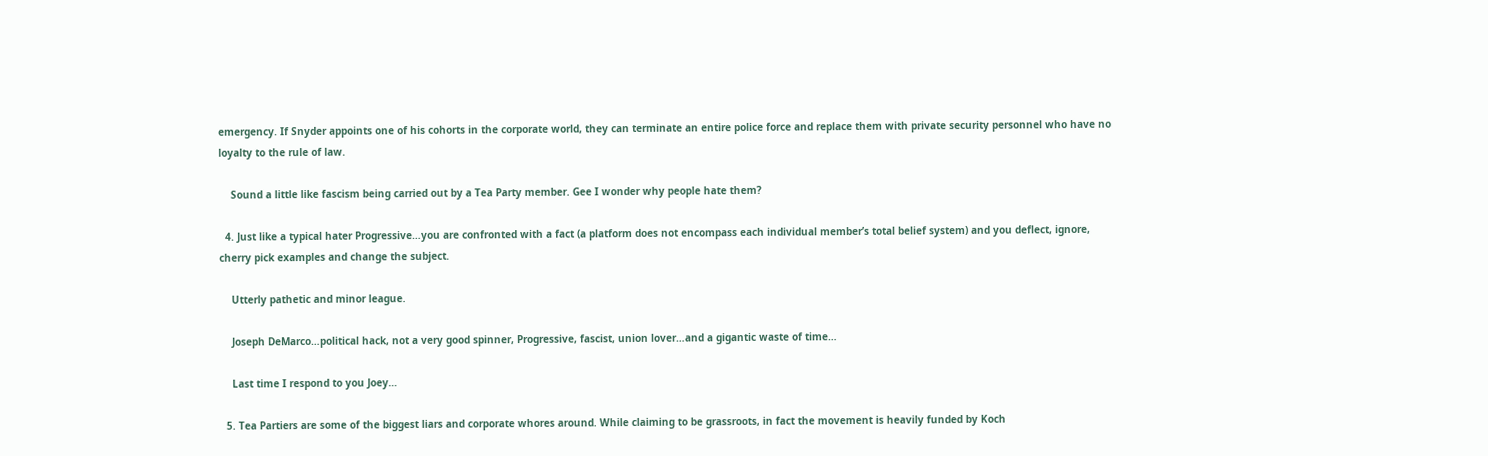emergency. If Snyder appoints one of his cohorts in the corporate world, they can terminate an entire police force and replace them with private security personnel who have no loyalty to the rule of law.

    Sound a little like fascism being carried out by a Tea Party member. Gee I wonder why people hate them?

  4. Just like a typical hater Progressive…you are confronted with a fact (a platform does not encompass each individual member’s total belief system) and you deflect, ignore, cherry pick examples and change the subject.

    Utterly pathetic and minor league.

    Joseph DeMarco…political hack, not a very good spinner, Progressive, fascist, union lover…and a gigantic waste of time…

    Last time I respond to you Joey…

  5. Tea Partiers are some of the biggest liars and corporate whores around. While claiming to be grassroots, in fact the movement is heavily funded by Koch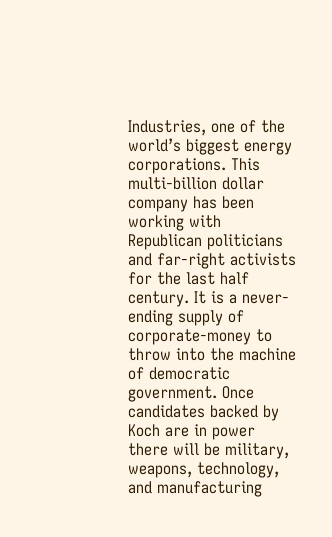Industries, one of the world’s biggest energy corporations. This multi-billion dollar company has been working with Republican politicians and far-right activists for the last half century. It is a never-ending supply of corporate-money to throw into the machine of democratic government. Once candidates backed by Koch are in power there will be military, weapons, technology, and manufacturing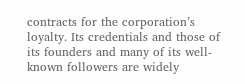contracts for the corporation’s loyalty. Its credentials and those of its founders and many of its well-known followers are widely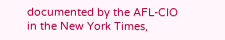documented by the AFL-CIO in the New York Times,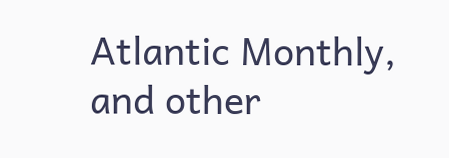Atlantic Monthly, and other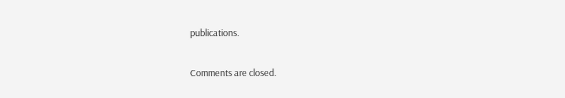publications.

Comments are closed.